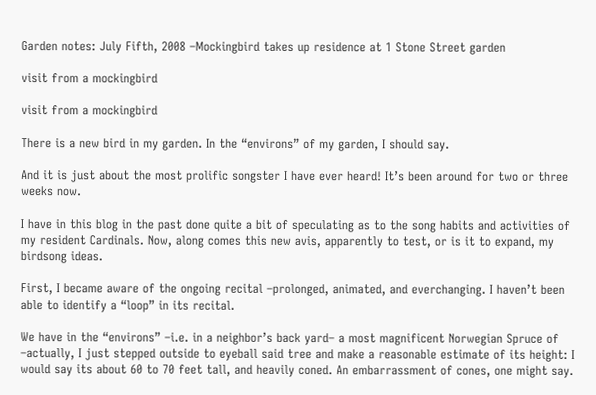Garden notes: July Fifth, 2008 –Mockingbird takes up residence at 1 Stone Street garden

visit from a mockingbird

visit from a mockingbird

There is a new bird in my garden. In the “environs” of my garden, I should say.

And it is just about the most prolific songster I have ever heard! It’s been around for two or three weeks now.

I have in this blog in the past done quite a bit of speculating as to the song habits and activities of my resident Cardinals. Now, along comes this new avis, apparently to test, or is it to expand, my birdsong ideas.

First, I became aware of the ongoing recital –prolonged, animated, and everchanging. I haven’t been able to identify a “loop” in its recital.

We have in the “environs” –i.e. in a neighbor’s back yard– a most magnificent Norwegian Spruce of –actually, I just stepped outside to eyeball said tree and make a reasonable estimate of its height: I would say its about 60 to 70 feet tall, and heavily coned. An embarrassment of cones, one might say.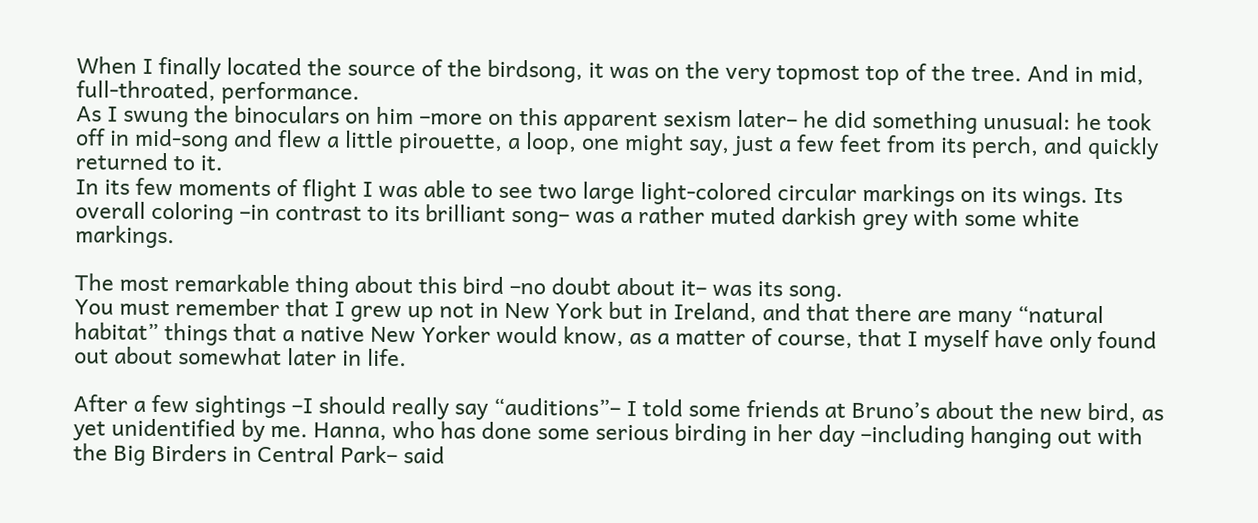When I finally located the source of the birdsong, it was on the very topmost top of the tree. And in mid, full-throated, performance.
As I swung the binoculars on him –more on this apparent sexism later– he did something unusual: he took off in mid-song and flew a little pirouette, a loop, one might say, just a few feet from its perch, and quickly returned to it.
In its few moments of flight I was able to see two large light-colored circular markings on its wings. Its overall coloring –in contrast to its brilliant song– was a rather muted darkish grey with some white markings.

The most remarkable thing about this bird –no doubt about it– was its song.
You must remember that I grew up not in New York but in Ireland, and that there are many “natural habitat” things that a native New Yorker would know, as a matter of course, that I myself have only found out about somewhat later in life.

After a few sightings –I should really say “auditions”– I told some friends at Bruno’s about the new bird, as yet unidentified by me. Hanna, who has done some serious birding in her day –including hanging out with the Big Birders in Central Park– said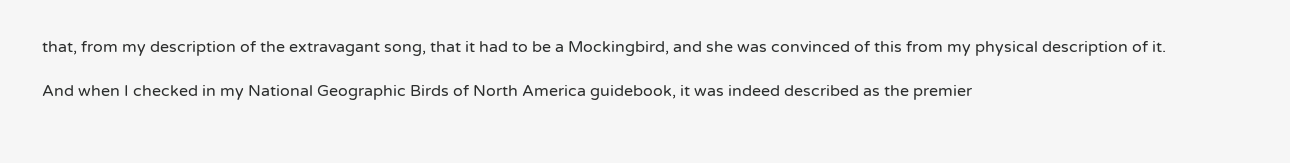that, from my description of the extravagant song, that it had to be a Mockingbird, and she was convinced of this from my physical description of it.

And when I checked in my National Geographic Birds of North America guidebook, it was indeed described as the premier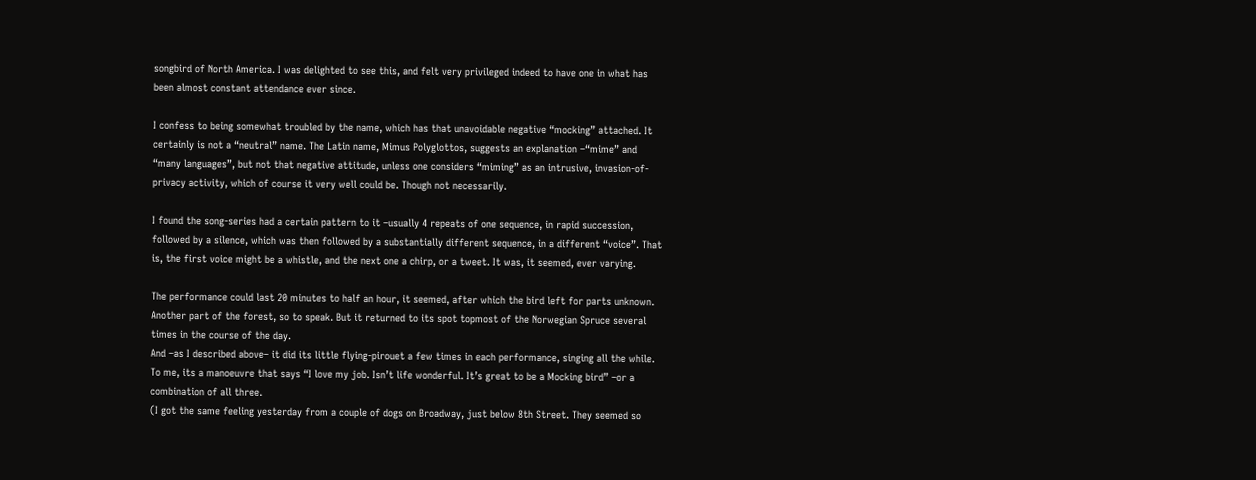songbird of North America. I was delighted to see this, and felt very privileged indeed to have one in what has been almost constant attendance ever since.

I confess to being somewhat troubled by the name, which has that unavoidable negative “mocking” attached. It certainly is not a “neutral” name. The Latin name, Mimus Polyglottos, suggests an explanation –“mime” and “many languages”, but not that negative attitude, unless one considers “miming” as an intrusive, invasion-of-privacy activity, which of course it very well could be. Though not necessarily.

I found the song-series had a certain pattern to it –usually 4 repeats of one sequence, in rapid succession, followed by a silence, which was then followed by a substantially different sequence, in a different “voice”. That is, the first voice might be a whistle, and the next one a chirp, or a tweet. It was, it seemed, ever varying.

The performance could last 20 minutes to half an hour, it seemed, after which the bird left for parts unknown. Another part of the forest, so to speak. But it returned to its spot topmost of the Norwegian Spruce several times in the course of the day.
And –as I described above– it did its little flying-pirouet a few times in each performance, singing all the while. To me, its a manoeuvre that says “I love my job. Isn’t life wonderful. It’s great to be a Mocking bird” –or a combination of all three.
(I got the same feeling yesterday from a couple of dogs on Broadway, just below 8th Street. They seemed so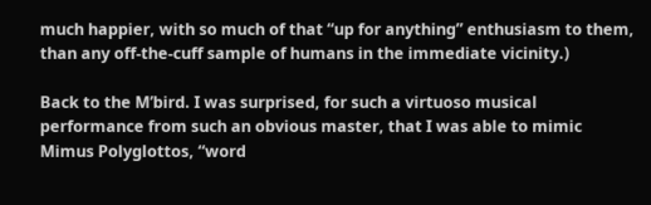much happier, with so much of that “up for anything” enthusiasm to them, than any off-the-cuff sample of humans in the immediate vicinity.)

Back to the M’bird. I was surprised, for such a virtuoso musical performance from such an obvious master, that I was able to mimic Mimus Polyglottos, “word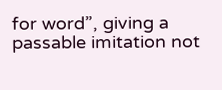for word”, giving a passable imitation not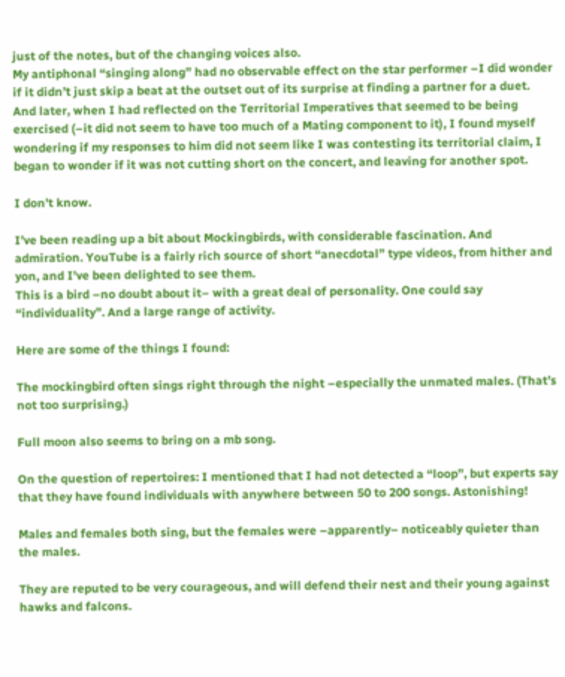just of the notes, but of the changing voices also.
My antiphonal “singing along” had no observable effect on the star performer –I did wonder if it didn’t just skip a beat at the outset out of its surprise at finding a partner for a duet.
And later, when I had reflected on the Territorial Imperatives that seemed to be being exercised (–it did not seem to have too much of a Mating component to it), I found myself wondering if my responses to him did not seem like I was contesting its territorial claim, I began to wonder if it was not cutting short on the concert, and leaving for another spot.

I don’t know.

I’ve been reading up a bit about Mockingbirds, with considerable fascination. And admiration. YouTube is a fairly rich source of short “anecdotal” type videos, from hither and yon, and I’ve been delighted to see them.
This is a bird –no doubt about it– with a great deal of personality. One could say “individuality”. And a large range of activity.

Here are some of the things I found:

The mockingbird often sings right through the night –especially the unmated males. (That’s not too surprising.)

Full moon also seems to bring on a mb song.

On the question of repertoires: I mentioned that I had not detected a “loop”, but experts say that they have found individuals with anywhere between 50 to 200 songs. Astonishing!

Males and females both sing, but the females were –apparently– noticeably quieter than the males.

They are reputed to be very courageous, and will defend their nest and their young against hawks and falcons.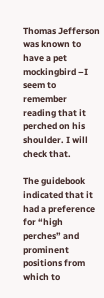Thomas Jefferson was known to have a pet mockingbird –I seem to remember reading that it perched on his shoulder. I will check that.

The guidebook indicated that it had a preference for “high perches” and prominent positions from which to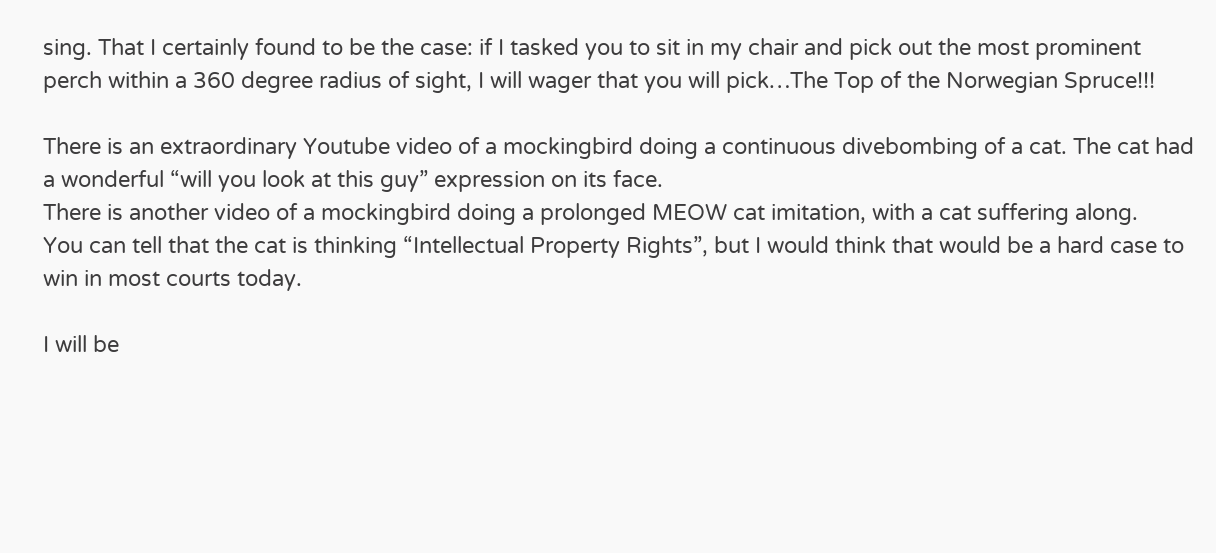sing. That I certainly found to be the case: if I tasked you to sit in my chair and pick out the most prominent perch within a 360 degree radius of sight, I will wager that you will pick…The Top of the Norwegian Spruce!!!

There is an extraordinary Youtube video of a mockingbird doing a continuous divebombing of a cat. The cat had a wonderful “will you look at this guy” expression on its face.
There is another video of a mockingbird doing a prolonged MEOW cat imitation, with a cat suffering along.
You can tell that the cat is thinking “Intellectual Property Rights”, but I would think that would be a hard case to win in most courts today.

I will be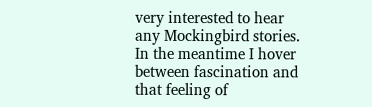very interested to hear any Mockingbird stories. In the meantime I hover between fascination and that feeling of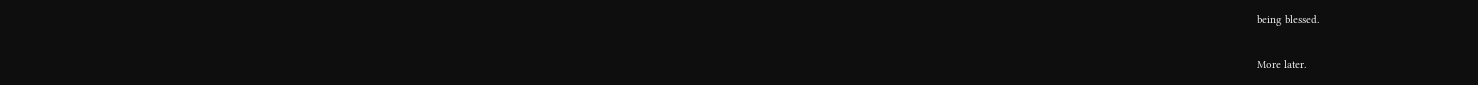being blessed.

More later.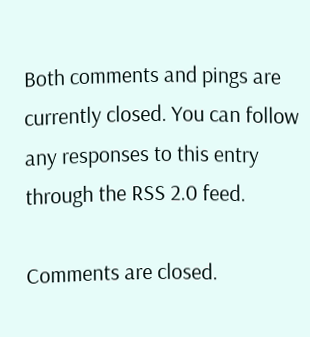Both comments and pings are currently closed. You can follow any responses to this entry through the RSS 2.0 feed.

Comments are closed.